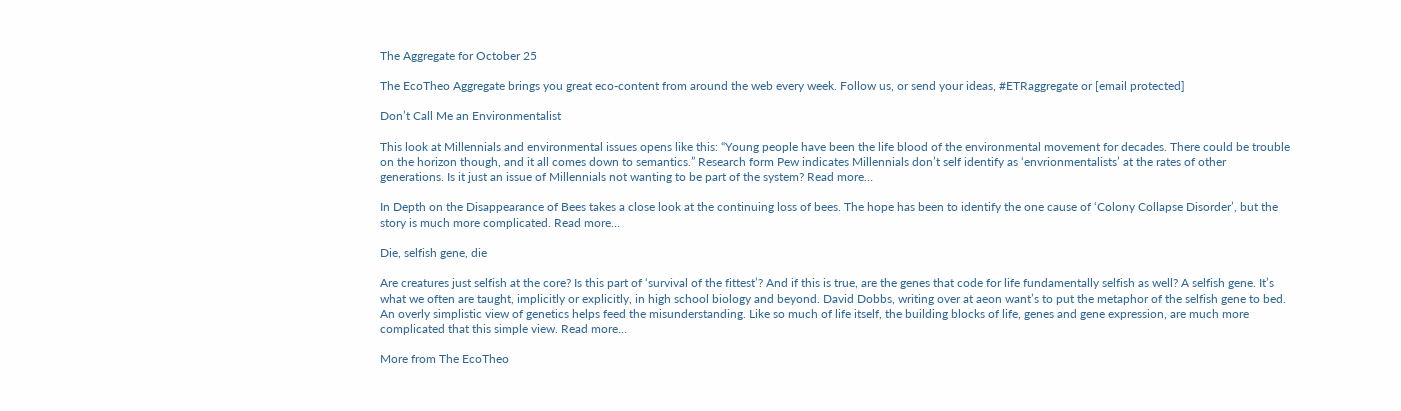The Aggregate for October 25

The EcoTheo Aggregate brings you great eco-content from around the web every week. Follow us, or send your ideas, #ETRaggregate or [email protected]

Don’t Call Me an Environmentalist

This look at Millennials and environmental issues opens like this: “Young people have been the life blood of the environmental movement for decades. There could be trouble on the horizon though, and it all comes down to semantics.” Research form Pew indicates Millennials don’t self identify as ‘envrionmentalists’ at the rates of other generations. Is it just an issue of Millennials not wanting to be part of the system? Read more…

In Depth on the Disappearance of Bees takes a close look at the continuing loss of bees. The hope has been to identify the one cause of ‘Colony Collapse Disorder’, but the story is much more complicated. Read more…

Die, selfish gene, die

Are creatures just selfish at the core? Is this part of ‘survival of the fittest’? And if this is true, are the genes that code for life fundamentally selfish as well? A selfish gene. It’s what we often are taught, implicitly or explicitly, in high school biology and beyond. David Dobbs, writing over at aeon want’s to put the metaphor of the selfish gene to bed. An overly simplistic view of genetics helps feed the misunderstanding. Like so much of life itself, the building blocks of life, genes and gene expression, are much more complicated that this simple view. Read more…

More from The EcoTheo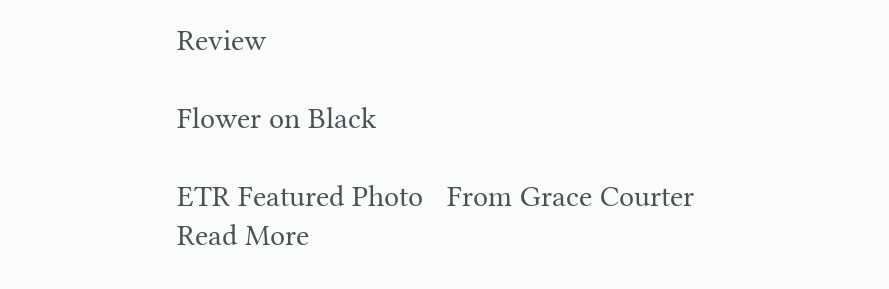Review

Flower on Black

ETR Featured Photo   From Grace Courter
Read More